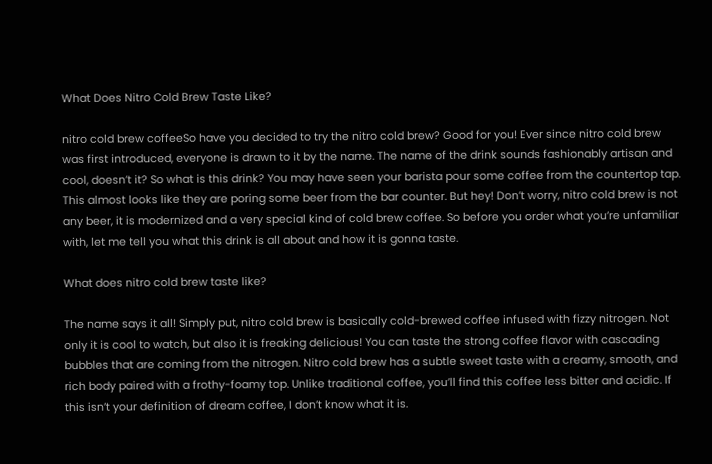What Does Nitro Cold Brew Taste Like?

nitro cold brew coffeeSo have you decided to try the nitro cold brew? Good for you! Ever since nitro cold brew was first introduced, everyone is drawn to it by the name. The name of the drink sounds fashionably artisan and cool, doesn’t it? So what is this drink? You may have seen your barista pour some coffee from the countertop tap. This almost looks like they are poring some beer from the bar counter. But hey! Don’t worry, nitro cold brew is not any beer, it is modernized and a very special kind of cold brew coffee. So before you order what you’re unfamiliar with, let me tell you what this drink is all about and how it is gonna taste.

What does nitro cold brew taste like?

The name says it all! Simply put, nitro cold brew is basically cold-brewed coffee infused with fizzy nitrogen. Not only it is cool to watch, but also it is freaking delicious! You can taste the strong coffee flavor with cascading bubbles that are coming from the nitrogen. Nitro cold brew has a subtle sweet taste with a creamy, smooth, and rich body paired with a frothy-foamy top. Unlike traditional coffee, you’ll find this coffee less bitter and acidic. If this isn’t your definition of dream coffee, I don’t know what it is.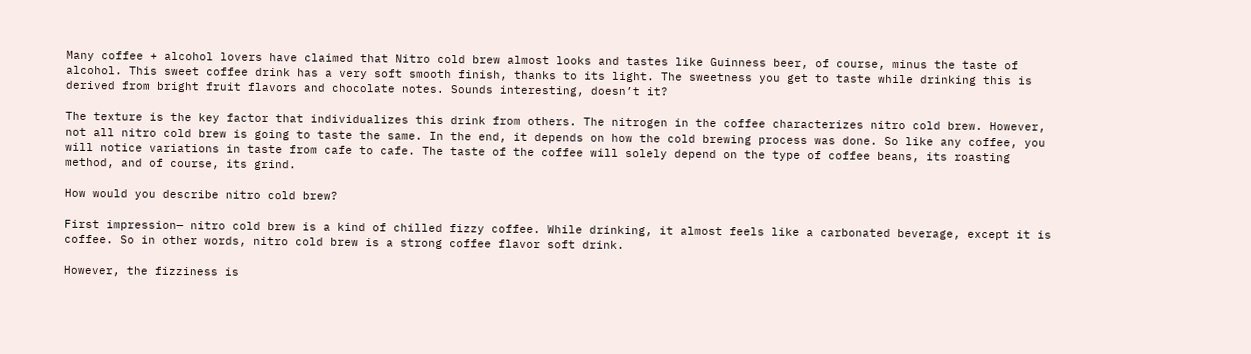Many coffee + alcohol lovers have claimed that Nitro cold brew almost looks and tastes like Guinness beer, of course, minus the taste of alcohol. This sweet coffee drink has a very soft smooth finish, thanks to its light. The sweetness you get to taste while drinking this is derived from bright fruit flavors and chocolate notes. Sounds interesting, doesn’t it?

The texture is the key factor that individualizes this drink from others. The nitrogen in the coffee characterizes nitro cold brew. However, not all nitro cold brew is going to taste the same. In the end, it depends on how the cold brewing process was done. So like any coffee, you will notice variations in taste from cafe to cafe. The taste of the coffee will solely depend on the type of coffee beans, its roasting method, and of course, its grind.

How would you describe nitro cold brew?

First impression— nitro cold brew is a kind of chilled fizzy coffee. While drinking, it almost feels like a carbonated beverage, except it is coffee. So in other words, nitro cold brew is a strong coffee flavor soft drink.

However, the fizziness is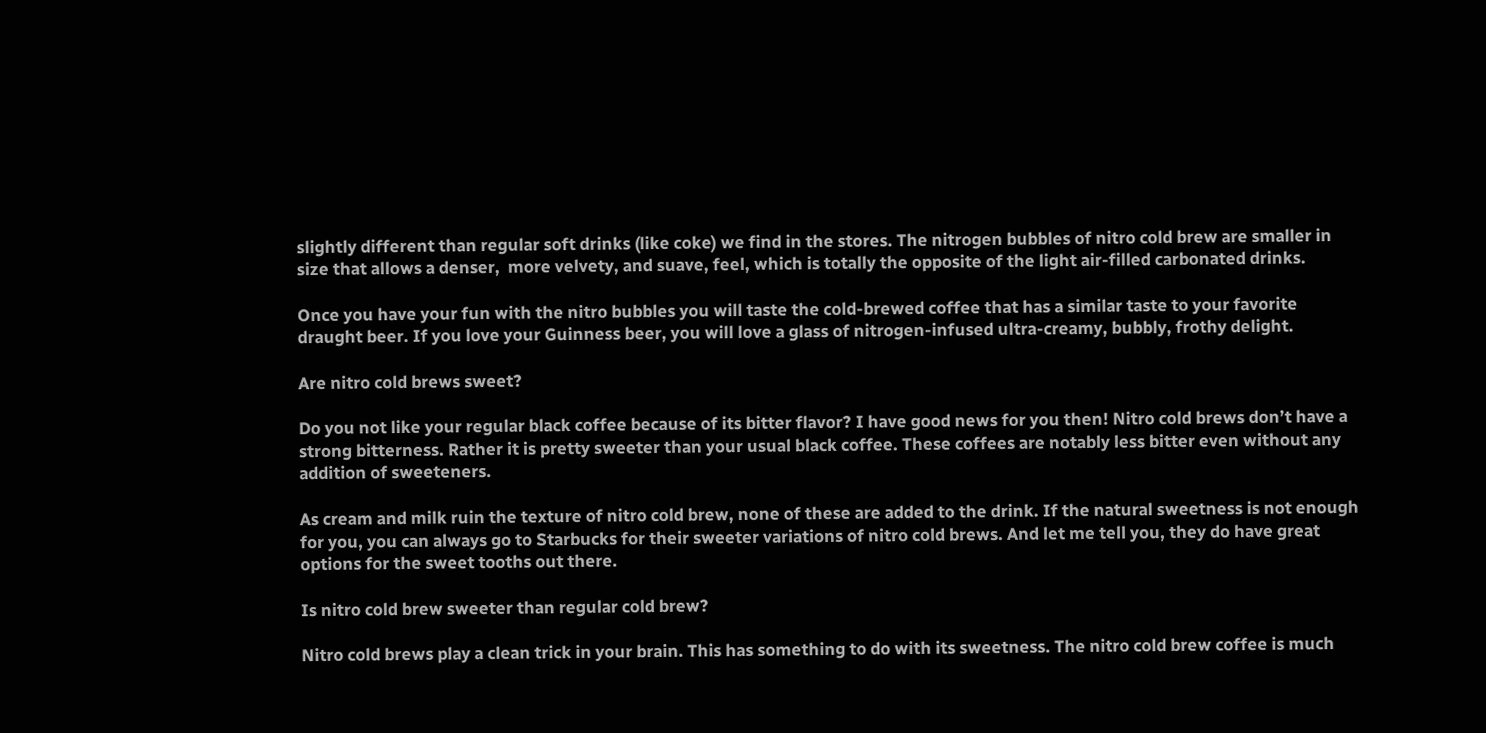slightly different than regular soft drinks (like coke) we find in the stores. The nitrogen bubbles of nitro cold brew are smaller in size that allows a denser,  more velvety, and suave, feel, which is totally the opposite of the light air-filled carbonated drinks.

Once you have your fun with the nitro bubbles you will taste the cold-brewed coffee that has a similar taste to your favorite draught beer. If you love your Guinness beer, you will love a glass of nitrogen-infused ultra-creamy, bubbly, frothy delight.

Are nitro cold brews sweet?

Do you not like your regular black coffee because of its bitter flavor? I have good news for you then! Nitro cold brews don’t have a strong bitterness. Rather it is pretty sweeter than your usual black coffee. These coffees are notably less bitter even without any addition of sweeteners.

As cream and milk ruin the texture of nitro cold brew, none of these are added to the drink. If the natural sweetness is not enough for you, you can always go to Starbucks for their sweeter variations of nitro cold brews. And let me tell you, they do have great options for the sweet tooths out there.

Is nitro cold brew sweeter than regular cold brew?

Nitro cold brews play a clean trick in your brain. This has something to do with its sweetness. The nitro cold brew coffee is much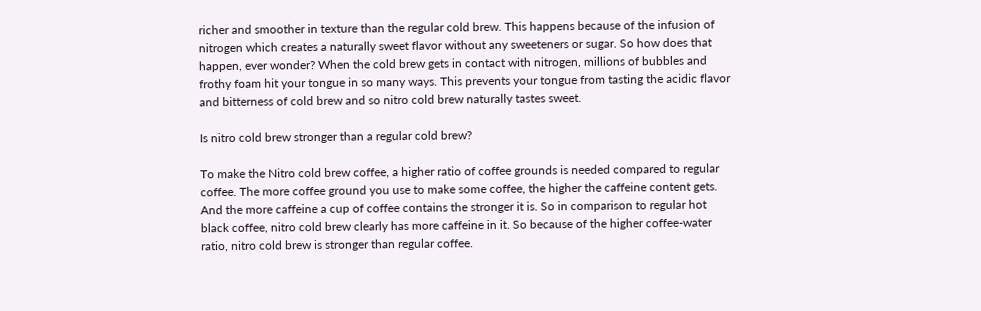richer and smoother in texture than the regular cold brew. This happens because of the infusion of nitrogen which creates a naturally sweet flavor without any sweeteners or sugar. So how does that happen, ever wonder? When the cold brew gets in contact with nitrogen, millions of bubbles and frothy foam hit your tongue in so many ways. This prevents your tongue from tasting the acidic flavor and bitterness of cold brew and so nitro cold brew naturally tastes sweet.

Is nitro cold brew stronger than a regular cold brew?

To make the Nitro cold brew coffee, a higher ratio of coffee grounds is needed compared to regular coffee. The more coffee ground you use to make some coffee, the higher the caffeine content gets. And the more caffeine a cup of coffee contains the stronger it is. So in comparison to regular hot black coffee, nitro cold brew clearly has more caffeine in it. So because of the higher coffee-water ratio, nitro cold brew is stronger than regular coffee.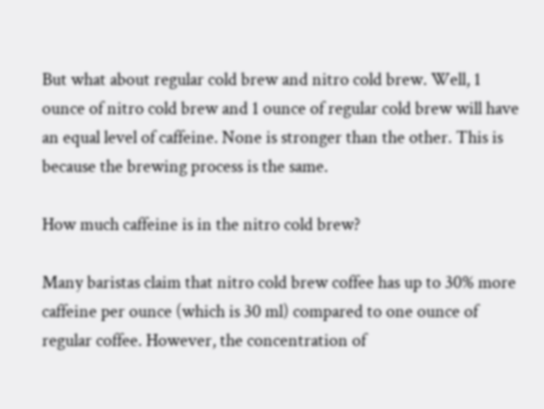But what about regular cold brew and nitro cold brew. Well, 1 ounce of nitro cold brew and 1 ounce of regular cold brew will have an equal level of caffeine. None is stronger than the other. This is because the brewing process is the same.

How much caffeine is in the nitro cold brew?

Many baristas claim that nitro cold brew coffee has up to 30% more caffeine per ounce (which is 30 ml) compared to one ounce of regular coffee. However, the concentration of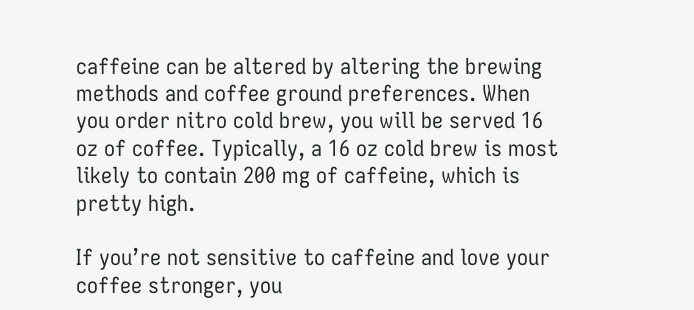caffeine can be altered by altering the brewing methods and coffee ground preferences. When you order nitro cold brew, you will be served 16 oz of coffee. Typically, a 16 oz cold brew is most likely to contain 200 mg of caffeine, which is pretty high.

If you’re not sensitive to caffeine and love your coffee stronger, you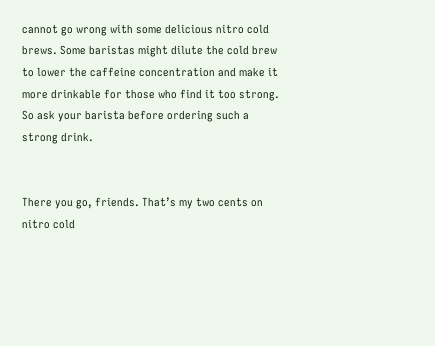cannot go wrong with some delicious nitro cold brews. Some baristas might dilute the cold brew to lower the caffeine concentration and make it more drinkable for those who find it too strong. So ask your barista before ordering such a strong drink.


There you go, friends. That’s my two cents on nitro cold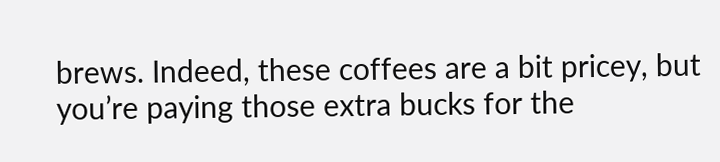brews. Indeed, these coffees are a bit pricey, but you’re paying those extra bucks for the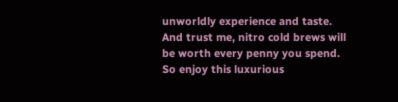unworldly experience and taste. And trust me, nitro cold brews will be worth every penny you spend. So enjoy this luxurious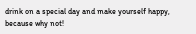drink on a special day and make yourself happy, because why not!